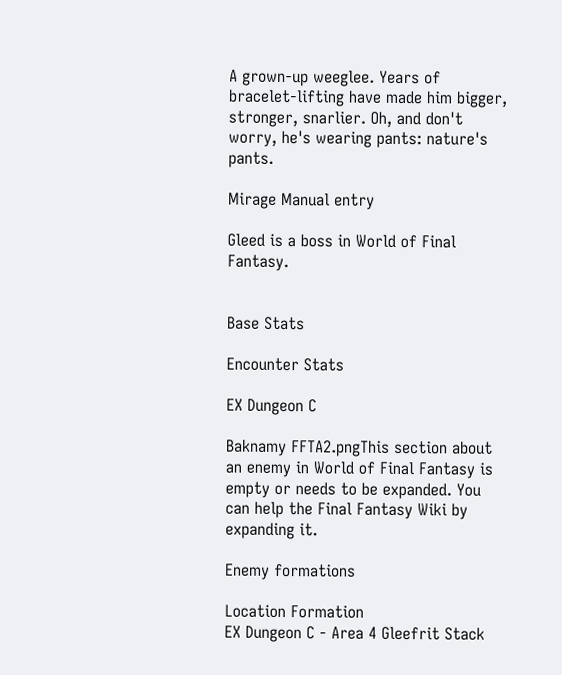A grown-up weeglee. Years of bracelet-lifting have made him bigger, stronger, snarlier. Oh, and don't worry, he's wearing pants: nature's pants.

Mirage Manual entry

Gleed is a boss in World of Final Fantasy.


Base Stats

Encounter Stats

EX Dungeon C

Baknamy FFTA2.pngThis section about an enemy in World of Final Fantasy is empty or needs to be expanded. You can help the Final Fantasy Wiki by expanding it.

Enemy formations

Location Formation
EX Dungeon C - Area 4 Gleefrit Stack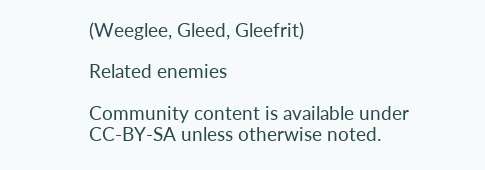(Weeglee, Gleed, Gleefrit)

Related enemies

Community content is available under CC-BY-SA unless otherwise noted.